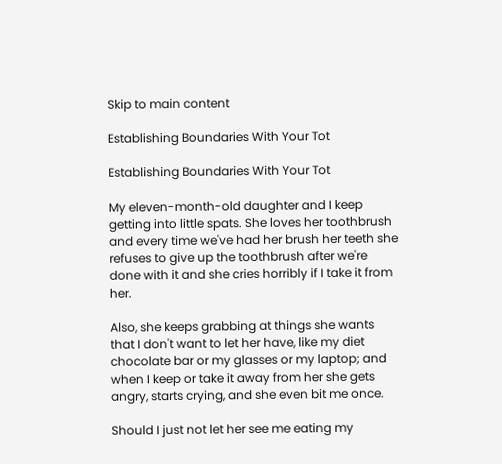Skip to main content

Establishing Boundaries With Your Tot

Establishing Boundaries With Your Tot

My eleven-month-old daughter and I keep getting into little spats. She loves her toothbrush and every time we've had her brush her teeth she refuses to give up the toothbrush after we're done with it and she cries horribly if I take it from her.

Also, she keeps grabbing at things she wants that I don't want to let her have, like my diet chocolate bar or my glasses or my laptop; and when I keep or take it away from her she gets angry, starts crying, and she even bit me once.

Should I just not let her see me eating my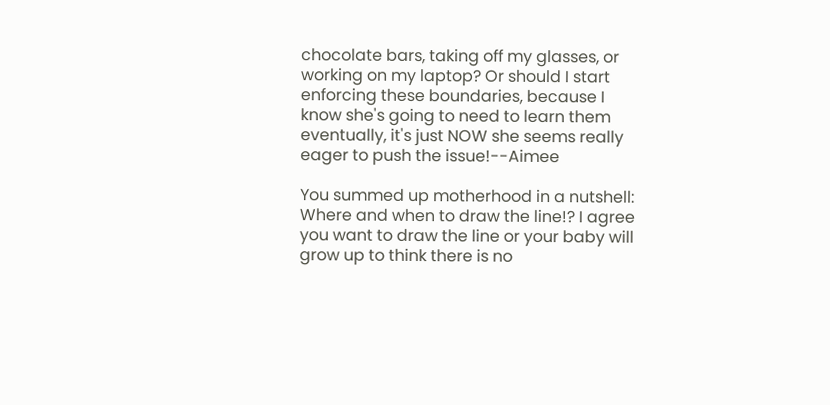chocolate bars, taking off my glasses, or working on my laptop? Or should I start enforcing these boundaries, because I know she's going to need to learn them eventually, it's just NOW she seems really eager to push the issue!--Aimee

You summed up motherhood in a nutshell: Where and when to draw the line!? I agree you want to draw the line or your baby will grow up to think there is no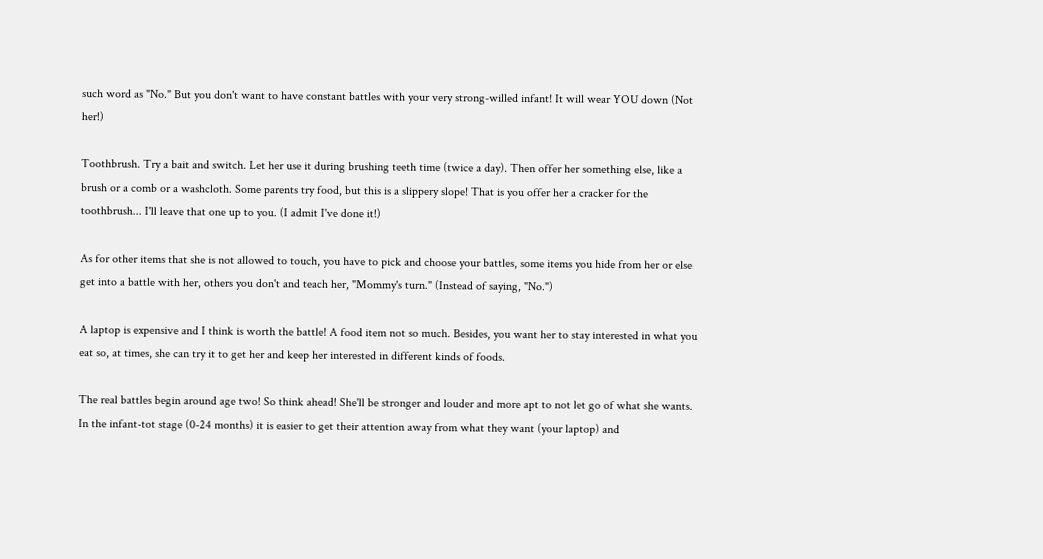such word as "No." But you don't want to have constant battles with your very strong-willed infant! It will wear YOU down (Not her!)

Toothbrush. Try a bait and switch. Let her use it during brushing teeth time (twice a day). Then offer her something else, like a brush or a comb or a washcloth. Some parents try food, but this is a slippery slope! That is you offer her a cracker for the toothbrush... I'll leave that one up to you. (I admit I've done it!)

As for other items that she is not allowed to touch, you have to pick and choose your battles, some items you hide from her or else get into a battle with her, others you don't and teach her, "Mommy's turn." (Instead of saying, "No.")

A laptop is expensive and I think is worth the battle! A food item not so much. Besides, you want her to stay interested in what you eat so, at times, she can try it to get her and keep her interested in different kinds of foods.

The real battles begin around age two! So think ahead! She'll be stronger and louder and more apt to not let go of what she wants. In the infant-tot stage (0-24 months) it is easier to get their attention away from what they want (your laptop) and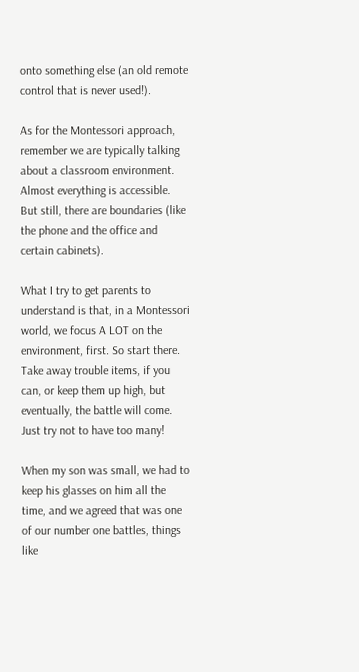onto something else (an old remote control that is never used!).

As for the Montessori approach, remember we are typically talking about a classroom environment. Almost everything is accessible. But still, there are boundaries (like the phone and the office and certain cabinets).

What I try to get parents to understand is that, in a Montessori world, we focus A LOT on the environment, first. So start there. Take away trouble items, if you can, or keep them up high, but eventually, the battle will come. Just try not to have too many!

When my son was small, we had to keep his glasses on him all the time, and we agreed that was one of our number one battles, things like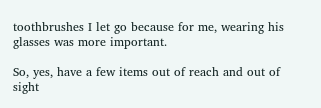toothbrushes I let go because for me, wearing his glasses was more important.

So, yes, have a few items out of reach and out of sight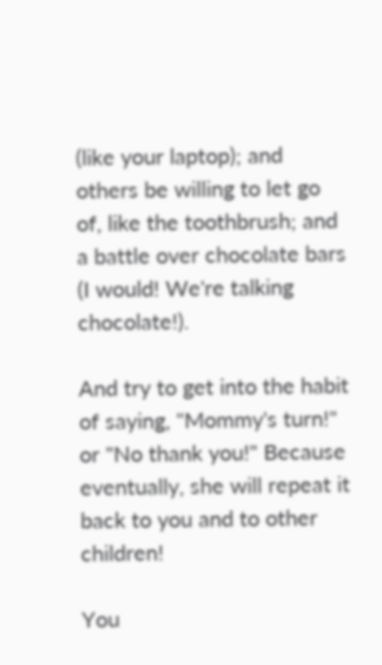(like your laptop); and others be willing to let go of, like the toothbrush; and a battle over chocolate bars (I would! We're talking chocolate!).

And try to get into the habit of saying, "Mommy's turn!" or "No thank you!" Because eventually, she will repeat it back to you and to other children!

You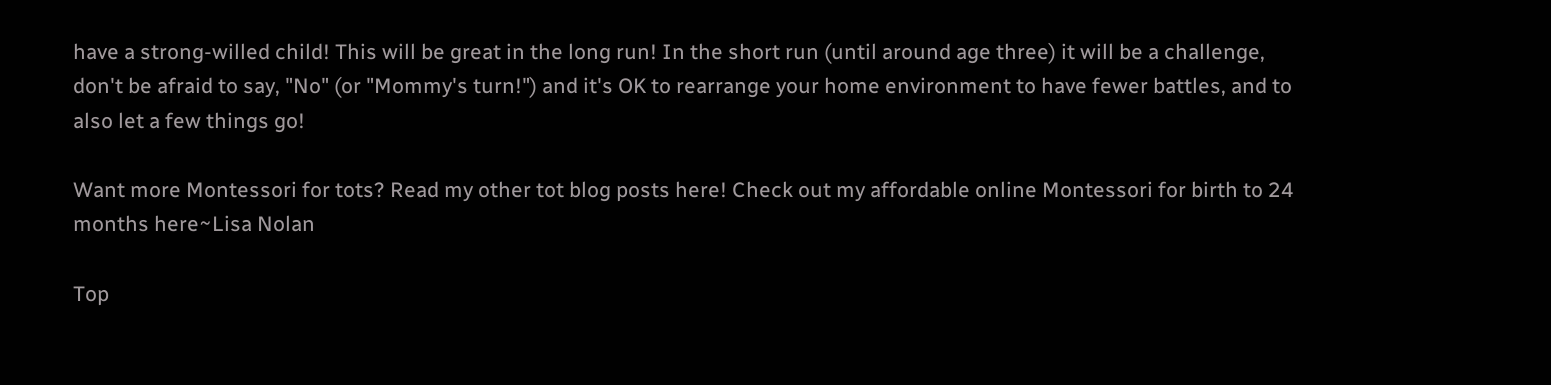have a strong-willed child! This will be great in the long run! In the short run (until around age three) it will be a challenge, don't be afraid to say, "No" (or "Mommy's turn!") and it's OK to rearrange your home environment to have fewer battles, and to also let a few things go!

Want more Montessori for tots? Read my other tot blog posts here! Check out my affordable online Montessori for birth to 24 months here~Lisa Nolan

Top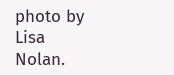photo by Lisa Nolan.